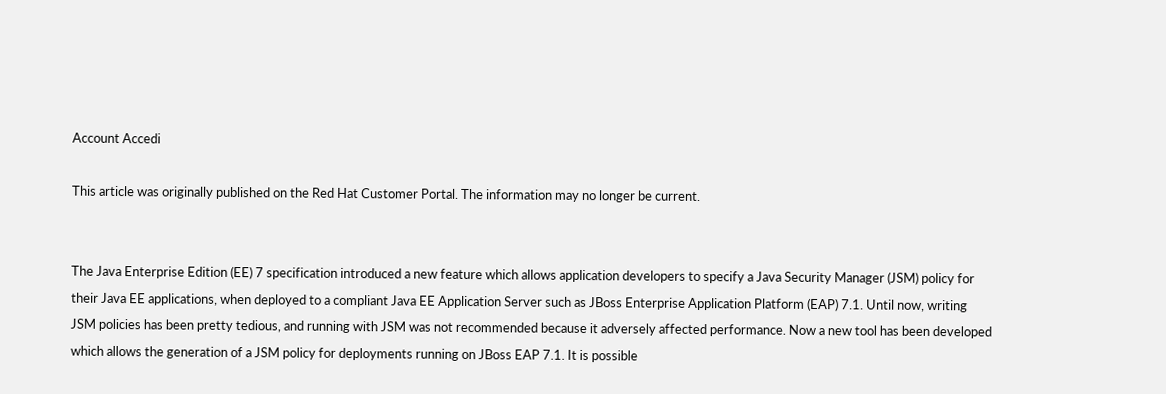Account Accedi

This article was originally published on the Red Hat Customer Portal. The information may no longer be current.


The Java Enterprise Edition (EE) 7 specification introduced a new feature which allows application developers to specify a Java Security Manager (JSM) policy for their Java EE applications, when deployed to a compliant Java EE Application Server such as JBoss Enterprise Application Platform (EAP) 7.1. Until now, writing JSM policies has been pretty tedious, and running with JSM was not recommended because it adversely affected performance. Now a new tool has been developed which allows the generation of a JSM policy for deployments running on JBoss EAP 7.1. It is possible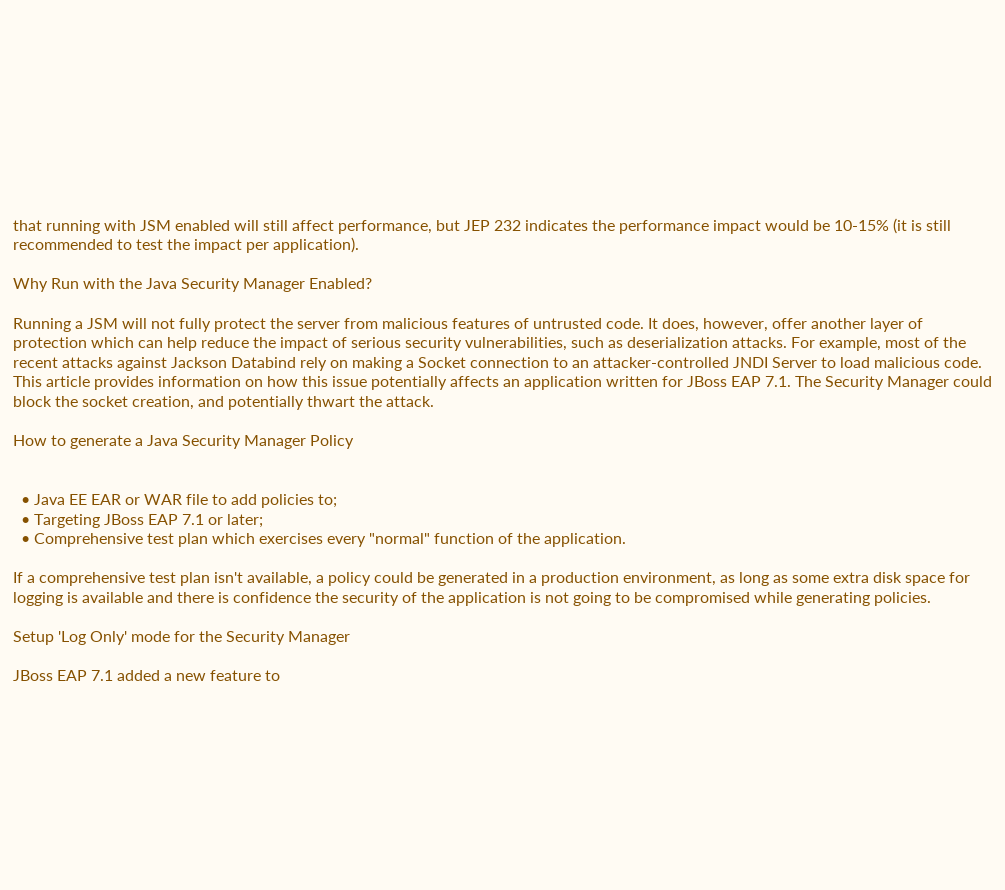that running with JSM enabled will still affect performance, but JEP 232 indicates the performance impact would be 10-15% (it is still recommended to test the impact per application).

Why Run with the Java Security Manager Enabled?

Running a JSM will not fully protect the server from malicious features of untrusted code. It does, however, offer another layer of protection which can help reduce the impact of serious security vulnerabilities, such as deserialization attacks. For example, most of the recent attacks against Jackson Databind rely on making a Socket connection to an attacker-controlled JNDI Server to load malicious code. This article provides information on how this issue potentially affects an application written for JBoss EAP 7.1. The Security Manager could block the socket creation, and potentially thwart the attack.

How to generate a Java Security Manager Policy


  • Java EE EAR or WAR file to add policies to;
  • Targeting JBoss EAP 7.1 or later;
  • Comprehensive test plan which exercises every "normal" function of the application.

If a comprehensive test plan isn't available, a policy could be generated in a production environment, as long as some extra disk space for logging is available and there is confidence the security of the application is not going to be compromised while generating policies.

Setup 'Log Only' mode for the Security Manager

JBoss EAP 7.1 added a new feature to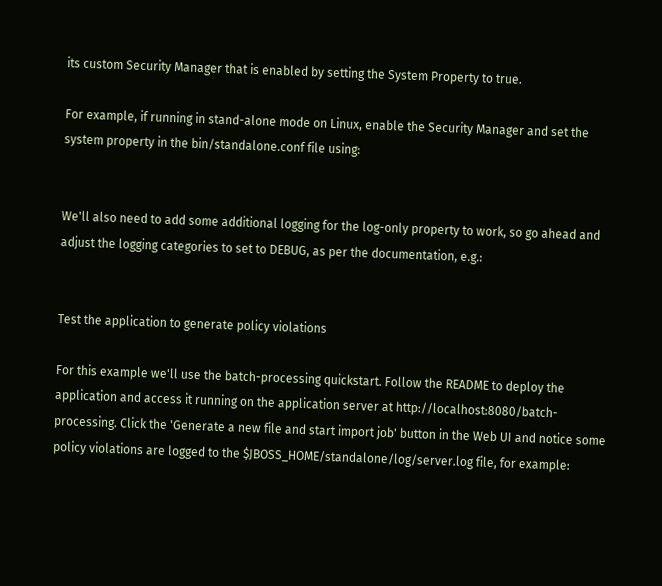its custom Security Manager that is enabled by setting the System Property to true.

For example, if running in stand-alone mode on Linux, enable the Security Manager and set the system property in the bin/standalone.conf file using:


We'll also need to add some additional logging for the log-only property to work, so go ahead and adjust the logging categories to set to DEBUG, as per the documentation, e.g.:


Test the application to generate policy violations

For this example we'll use the batch-processing quickstart. Follow the README to deploy the application and access it running on the application server at http://localhost:8080/batch-processing. Click the 'Generate a new file and start import job' button in the Web UI and notice some policy violations are logged to the $JBOSS_HOME/standalone/log/server.log file, for example: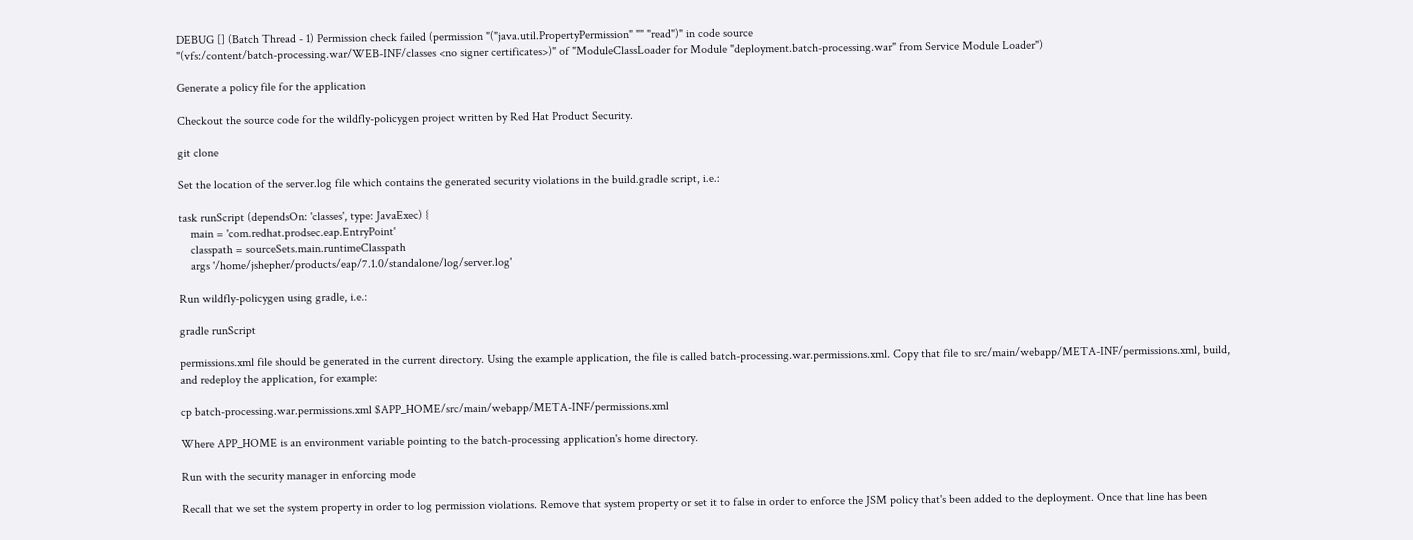DEBUG [] (Batch Thread - 1) Permission check failed (permission "("java.util.PropertyPermission" "" "read")" in code source
"(vfs:/content/batch-processing.war/WEB-INF/classes <no signer certificates>)" of "ModuleClassLoader for Module "deployment.batch-processing.war" from Service Module Loader")

Generate a policy file for the application

Checkout the source code for the wildfly-policygen project written by Red Hat Product Security.

git clone

Set the location of the server.log file which contains the generated security violations in the build.gradle script, i.e.:

task runScript (dependsOn: 'classes', type: JavaExec) {
    main = 'com.redhat.prodsec.eap.EntryPoint'
    classpath = sourceSets.main.runtimeClasspath
    args '/home/jshepher/products/eap/7.1.0/standalone/log/server.log'

Run wildfly-policygen using gradle, i.e.:

gradle runScript

permissions.xml file should be generated in the current directory. Using the example application, the file is called batch-processing.war.permissions.xml. Copy that file to src/main/webapp/META-INF/permissions.xml, build, and redeploy the application, for example:

cp batch-processing.war.permissions.xml $APP_HOME/src/main/webapp/META-INF/permissions.xml

Where APP_HOME is an environment variable pointing to the batch-processing application's home directory.

Run with the security manager in enforcing mode

Recall that we set the system property in order to log permission violations. Remove that system property or set it to false in order to enforce the JSM policy that's been added to the deployment. Once that line has been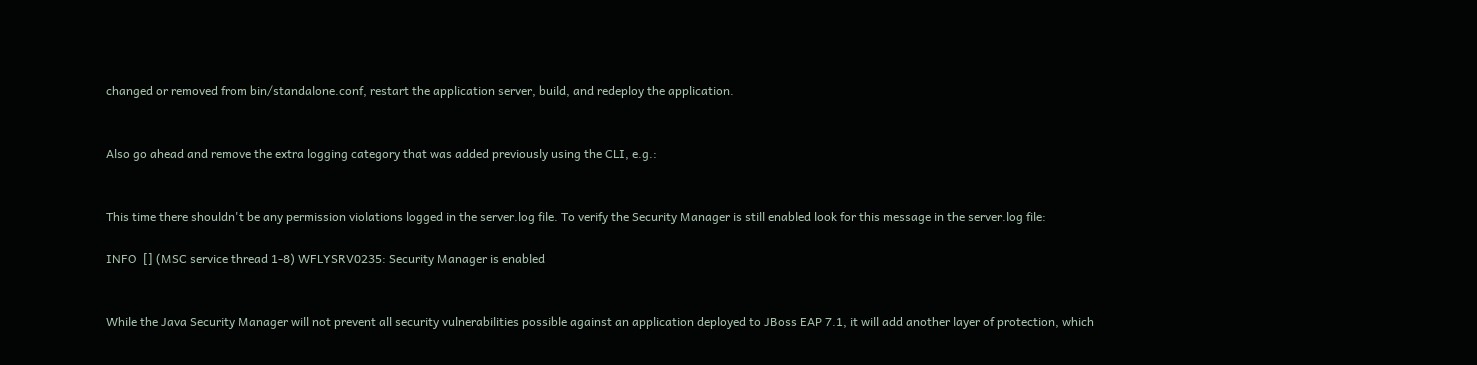changed or removed from bin/standalone.conf, restart the application server, build, and redeploy the application.


Also go ahead and remove the extra logging category that was added previously using the CLI, e.g.:


This time there shouldn't be any permission violations logged in the server.log file. To verify the Security Manager is still enabled look for this message in the server.log file:

INFO  [] (MSC service thread 1-8) WFLYSRV0235: Security Manager is enabled


While the Java Security Manager will not prevent all security vulnerabilities possible against an application deployed to JBoss EAP 7.1, it will add another layer of protection, which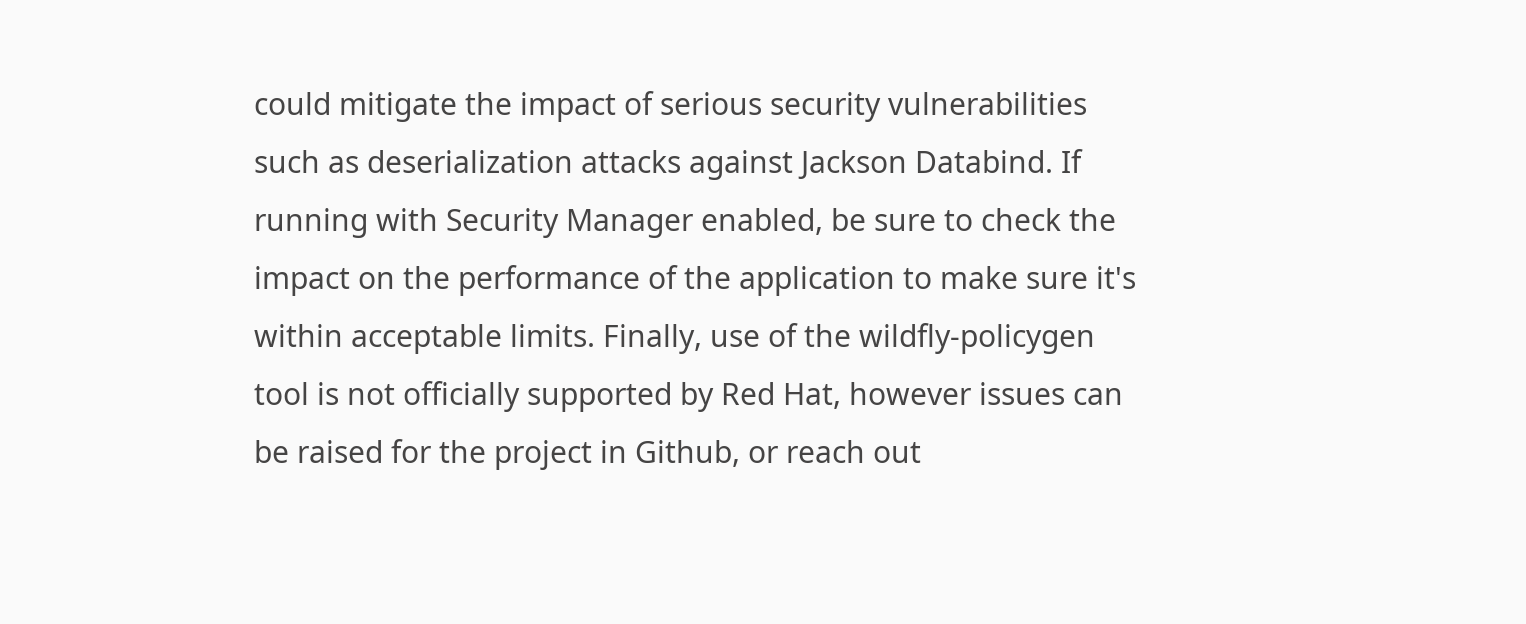could mitigate the impact of serious security vulnerabilities such as deserialization attacks against Jackson Databind. If running with Security Manager enabled, be sure to check the impact on the performance of the application to make sure it's within acceptable limits. Finally, use of the wildfly-policygen tool is not officially supported by Red Hat, however issues can be raised for the project in Github, or reach out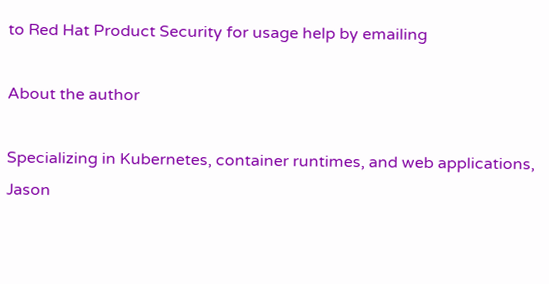to Red Hat Product Security for usage help by emailing

About the author

Specializing in Kubernetes, container runtimes, and web applications, Jason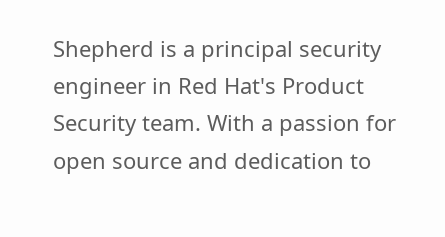Shepherd is a principal security engineer in Red Hat's Product Security team. With a passion for open source and dedication to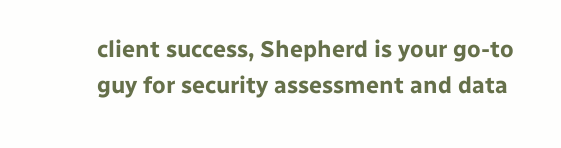client success, Shepherd is your go-to guy for security assessment and data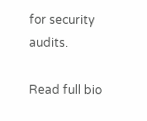for security audits.

Read full bio